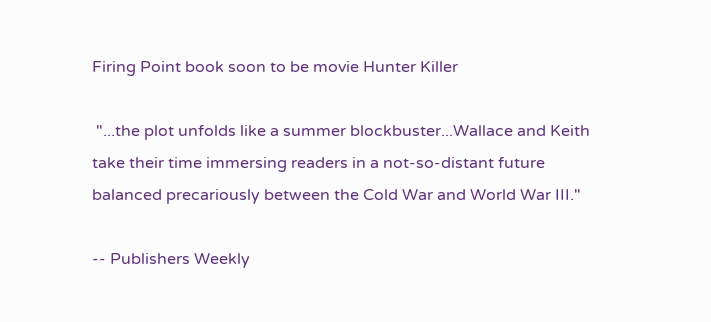Firing Point book soon to be movie Hunter Killer

 "...the plot unfolds like a summer blockbuster...Wallace and Keith take their time immersing readers in a not-so-distant future balanced precariously between the Cold War and World War III."

-- Publishers Weekly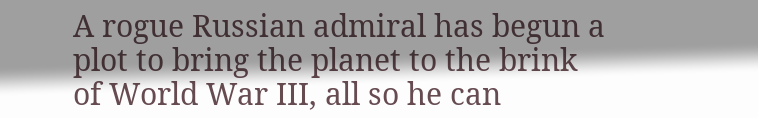A rogue Russian admiral has begun a plot to bring the planet to the brink of World War III, all so he can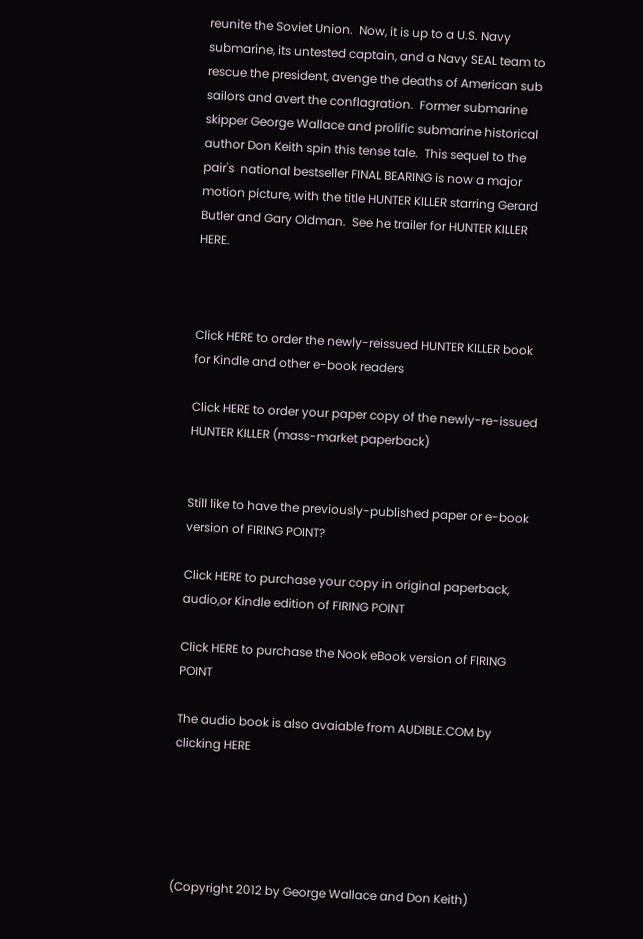reunite the Soviet Union.  Now, it is up to a U.S. Navy submarine, its untested captain, and a Navy SEAL team to rescue the president, avenge the deaths of American sub sailors and avert the conflagration.  Former submarine skipper George Wallace and prolific submarine historical author Don Keith spin this tense tale.  This sequel to the pair's  national bestseller FINAL BEARING is now a major motion picture, with the title HUNTER KILLER starring Gerard Butler and Gary Oldman.  See he trailer for HUNTER KILLER HERE.



Click HERE to order the newly-reissued HUNTER KILLER book for Kindle and other e-book readers

Click HERE to order your paper copy of the newly-re-issued HUNTER KILLER (mass-market paperback)


Still like to have the previously-published paper or e-book version of FIRING POINT?

Click HERE to purchase your copy in original paperback, audio,or Kindle edition of FIRING POINT

Click HERE to purchase the Nook eBook version of FIRING POINT

The audio book is also avaiable from AUDIBLE.COM by clicking HERE





(Copyright 2012 by George Wallace and Don Keith)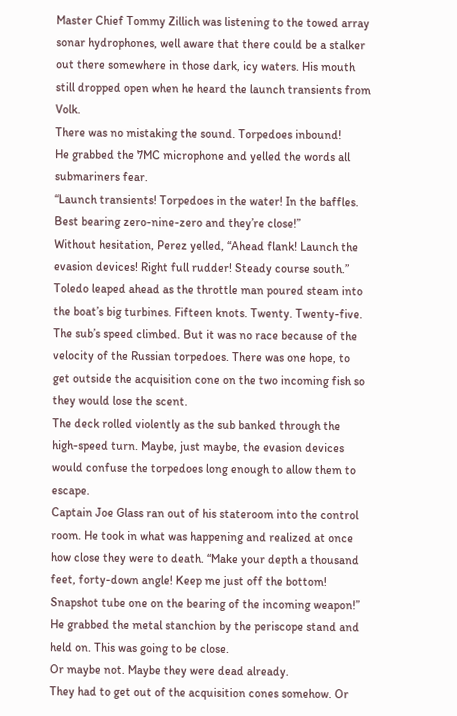Master Chief Tommy Zillich was listening to the towed array sonar hydrophones, well aware that there could be a stalker out there somewhere in those dark, icy waters. His mouth still dropped open when he heard the launch transients from Volk.
There was no mistaking the sound. Torpedoes inbound!
He grabbed the 7MC microphone and yelled the words all submariners fear.
“Launch transients! Torpedoes in the water! In the baffles. Best bearing zero-nine-zero and they’re close!”
Without hesitation, Perez yelled, “Ahead flank! Launch the evasion devices! Right full rudder! Steady course south.”
Toledo leaped ahead as the throttle man poured steam into the boat’s big turbines. Fifteen knots. Twenty. Twenty-five. The sub’s speed climbed. But it was no race because of the velocity of the Russian torpedoes. There was one hope, to get outside the acquisition cone on the two incoming fish so they would lose the scent.
The deck rolled violently as the sub banked through the high-speed turn. Maybe, just maybe, the evasion devices would confuse the torpedoes long enough to allow them to escape.
Captain Joe Glass ran out of his stateroom into the control room. He took in what was happening and realized at once how close they were to death. “Make your depth a thousand feet, forty-down angle! Keep me just off the bottom! Snapshot tube one on the bearing of the incoming weapon!”
He grabbed the metal stanchion by the periscope stand and held on. This was going to be close.
Or maybe not. Maybe they were dead already.
They had to get out of the acquisition cones somehow. Or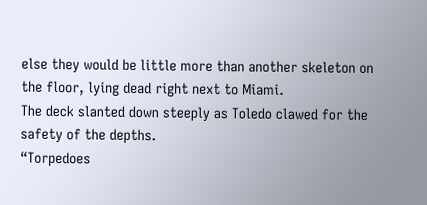else they would be little more than another skeleton on the floor, lying dead right next to Miami.
The deck slanted down steeply as Toledo clawed for the safety of the depths.
“Torpedoes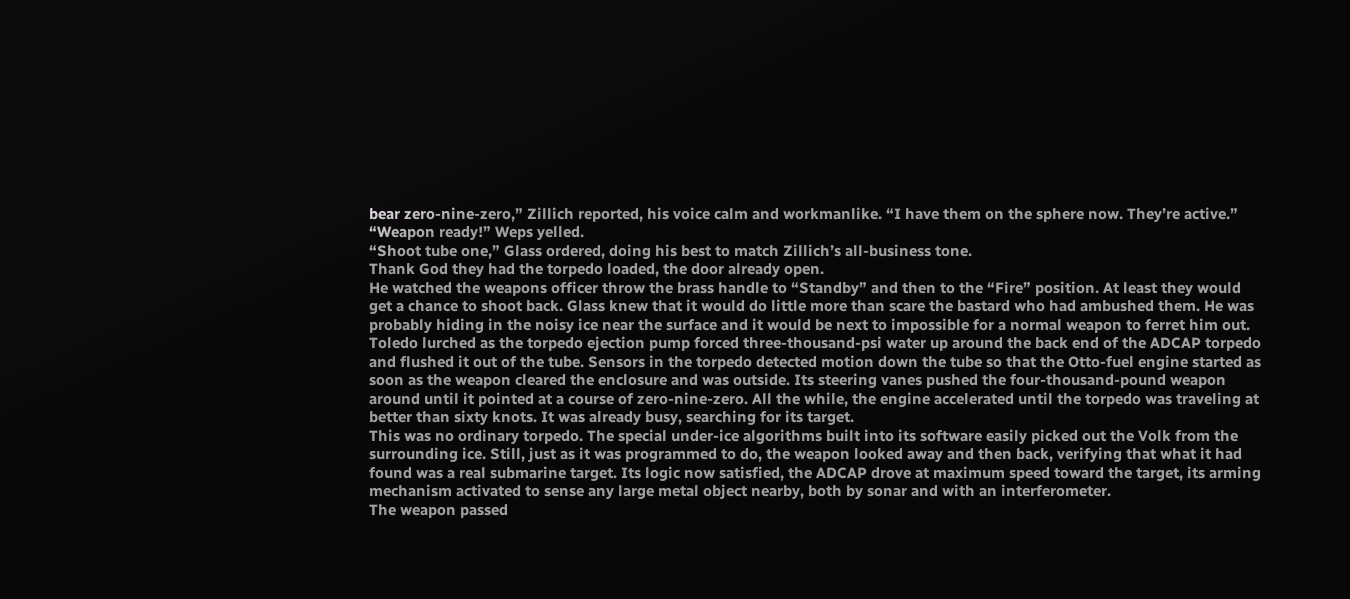bear zero-nine-zero,” Zillich reported, his voice calm and workmanlike. “I have them on the sphere now. They’re active.”
“Weapon ready!” Weps yelled.
“Shoot tube one,” Glass ordered, doing his best to match Zillich’s all-business tone.
Thank God they had the torpedo loaded, the door already open.
He watched the weapons officer throw the brass handle to “Standby” and then to the “Fire” position. At least they would get a chance to shoot back. Glass knew that it would do little more than scare the bastard who had ambushed them. He was probably hiding in the noisy ice near the surface and it would be next to impossible for a normal weapon to ferret him out.
Toledo lurched as the torpedo ejection pump forced three-thousand-psi water up around the back end of the ADCAP torpedo and flushed it out of the tube. Sensors in the torpedo detected motion down the tube so that the Otto-fuel engine started as soon as the weapon cleared the enclosure and was outside. Its steering vanes pushed the four-thousand-pound weapon around until it pointed at a course of zero-nine-zero. All the while, the engine accelerated until the torpedo was traveling at better than sixty knots. It was already busy, searching for its target.
This was no ordinary torpedo. The special under-ice algorithms built into its software easily picked out the Volk from the surrounding ice. Still, just as it was programmed to do, the weapon looked away and then back, verifying that what it had found was a real submarine target. Its logic now satisfied, the ADCAP drove at maximum speed toward the target, its arming mechanism activated to sense any large metal object nearby, both by sonar and with an interferometer.
The weapon passed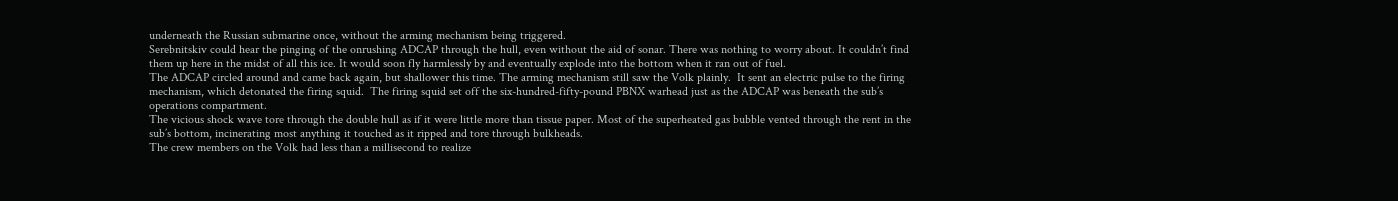underneath the Russian submarine once, without the arming mechanism being triggered.
Serebnitskiv could hear the pinging of the onrushing ADCAP through the hull, even without the aid of sonar. There was nothing to worry about. It couldn’t find them up here in the midst of all this ice. It would soon fly harmlessly by and eventually explode into the bottom when it ran out of fuel.
The ADCAP circled around and came back again, but shallower this time. The arming mechanism still saw the Volk plainly.  It sent an electric pulse to the firing mechanism, which detonated the firing squid.  The firing squid set off the six-hundred-fifty-pound PBNX warhead just as the ADCAP was beneath the sub’s operations compartment.
The vicious shock wave tore through the double hull as if it were little more than tissue paper. Most of the superheated gas bubble vented through the rent in the sub’s bottom, incinerating most anything it touched as it ripped and tore through bulkheads.
The crew members on the Volk had less than a millisecond to realize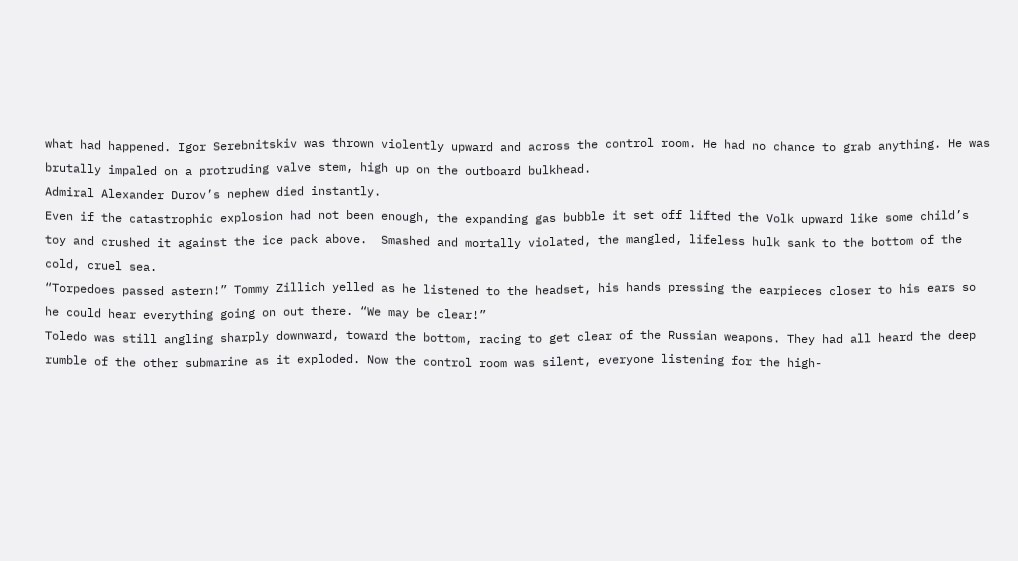what had happened. Igor Serebnitskiv was thrown violently upward and across the control room. He had no chance to grab anything. He was brutally impaled on a protruding valve stem, high up on the outboard bulkhead.
Admiral Alexander Durov’s nephew died instantly.
Even if the catastrophic explosion had not been enough, the expanding gas bubble it set off lifted the Volk upward like some child’s toy and crushed it against the ice pack above.  Smashed and mortally violated, the mangled, lifeless hulk sank to the bottom of the cold, cruel sea.
“Torpedoes passed astern!” Tommy Zillich yelled as he listened to the headset, his hands pressing the earpieces closer to his ears so he could hear everything going on out there. “We may be clear!”
Toledo was still angling sharply downward, toward the bottom, racing to get clear of the Russian weapons. They had all heard the deep rumble of the other submarine as it exploded. Now the control room was silent, everyone listening for the high-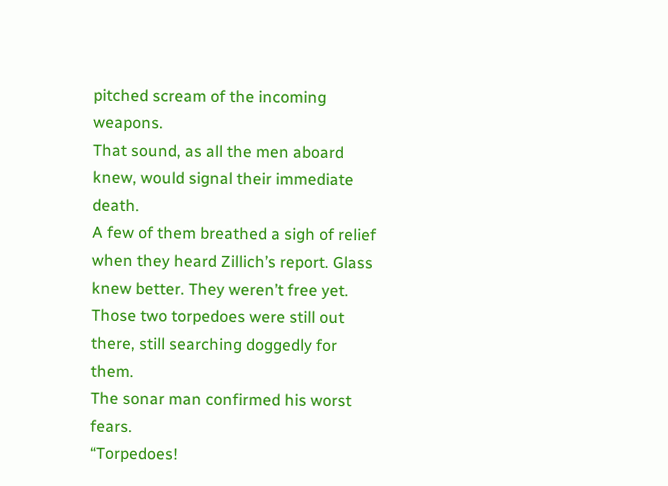pitched scream of the incoming weapons.
That sound, as all the men aboard knew, would signal their immediate death.
A few of them breathed a sigh of relief when they heard Zillich’s report. Glass knew better. They weren’t free yet. Those two torpedoes were still out there, still searching doggedly for them.
The sonar man confirmed his worst fears.
“Torpedoes!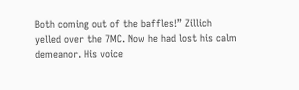Both coming out of the baffles!” Zillich yelled over the 7MC. Now he had lost his calm demeanor. His voice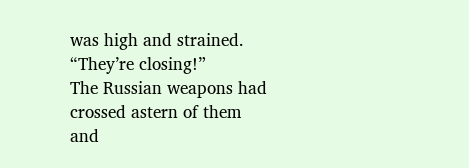was high and strained. “They’re closing!”
The Russian weapons had crossed astern of them and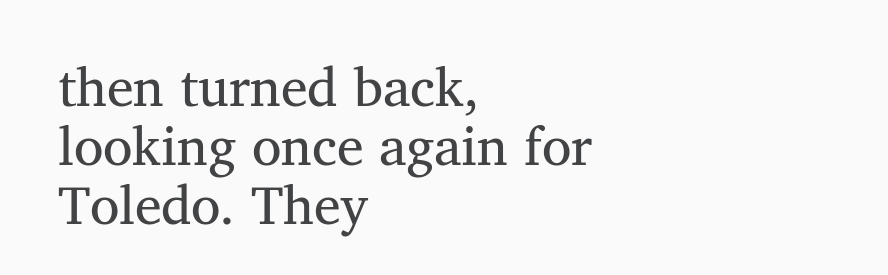then turned back, looking once again for Toledo. They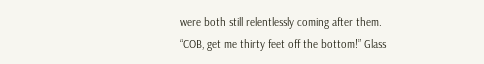were both still relentlessly coming after them.
“COB, get me thirty feet off the bottom!” Glass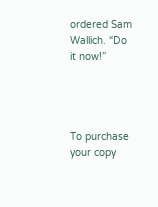ordered Sam Wallich. “Do it now!”




To purchase your copy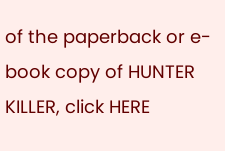of the paperback or e-book copy of HUNTER KILLER, click HERE